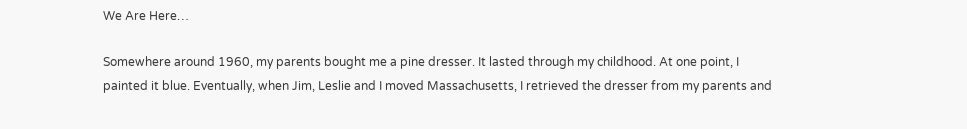We Are Here…

Somewhere around 1960, my parents bought me a pine dresser. It lasted through my childhood. At one point, I painted it blue. Eventually, when Jim, Leslie and I moved Massachusetts, I retrieved the dresser from my parents and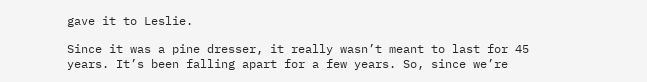gave it to Leslie.

Since it was a pine dresser, it really wasn’t meant to last for 45 years. It’s been falling apart for a few years. So, since we’re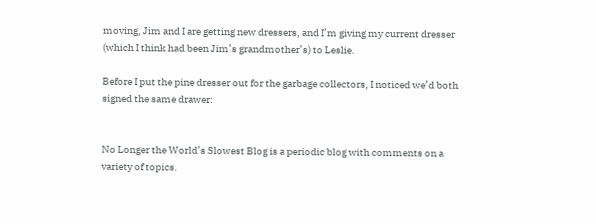moving, Jim and I are getting new dressers, and I’m giving my current dresser (which I think had been Jim’s grandmother’s) to Leslie.

Before I put the pine dresser out for the garbage collectors, I noticed we’d both signed the same drawer:


No Longer the World’s Slowest Blog is a periodic blog with comments on a variety of topics.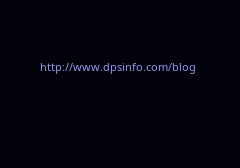http://www.dpsinfo.com/blog